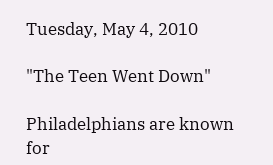Tuesday, May 4, 2010

"The Teen Went Down"

Philadelphians are known for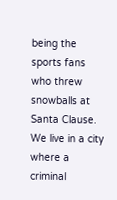being the sports fans who threw snowballs at Santa Clause. We live in a city where a criminal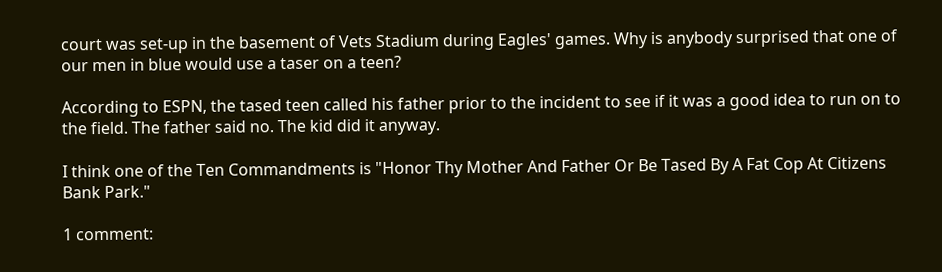court was set-up in the basement of Vets Stadium during Eagles' games. Why is anybody surprised that one of our men in blue would use a taser on a teen?

According to ESPN, the tased teen called his father prior to the incident to see if it was a good idea to run on to the field. The father said no. The kid did it anyway.

I think one of the Ten Commandments is "Honor Thy Mother And Father Or Be Tased By A Fat Cop At Citizens Bank Park."

1 comment: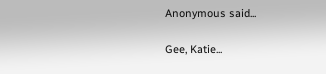Anonymous said...

Gee, Katie...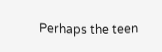Perhaps the teen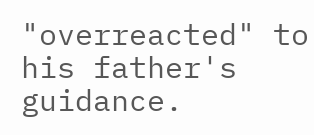"overreacted" to his father's guidance.